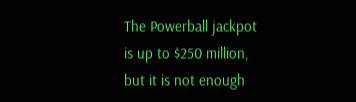The Powerball jackpot is up to $250 million, but it is not enough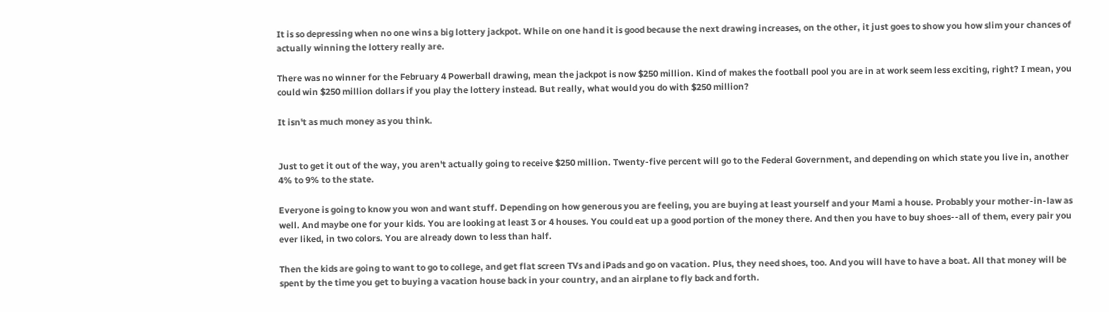It is so depressing when no one wins a big lottery jackpot. While on one hand it is good because the next drawing increases, on the other, it just goes to show you how slim your chances of actually winning the lottery really are.

There was no winner for the February 4 Powerball drawing, mean the jackpot is now $250 million. Kind of makes the football pool you are in at work seem less exciting, right? I mean, you could win $250 million dollars if you play the lottery instead. But really, what would you do with $250 million?

It isn't as much money as you think.


Just to get it out of the way, you aren't actually going to receive $250 million. Twenty-five percent will go to the Federal Government, and depending on which state you live in, another 4% to 9% to the state.

Everyone is going to know you won and want stuff. Depending on how generous you are feeling, you are buying at least yourself and your Mami a house. Probably your mother-in-law as well. And maybe one for your kids. You are looking at least 3 or 4 houses. You could eat up a good portion of the money there. And then you have to buy shoes--all of them, every pair you ever liked, in two colors. You are already down to less than half.

Then the kids are going to want to go to college, and get flat screen TVs and iPads and go on vacation. Plus, they need shoes, too. And you will have to have a boat. All that money will be spent by the time you get to buying a vacation house back in your country, and an airplane to fly back and forth.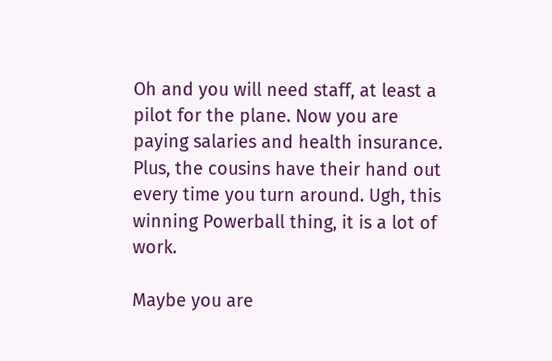Oh and you will need staff, at least a pilot for the plane. Now you are paying salaries and health insurance. Plus, the cousins have their hand out every time you turn around. Ugh, this winning Powerball thing, it is a lot of work.

Maybe you are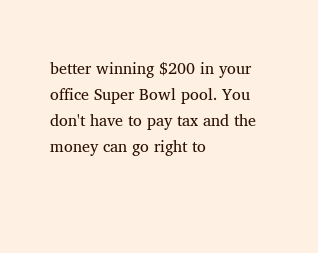better winning $200 in your office Super Bowl pool. You don't have to pay tax and the money can go right to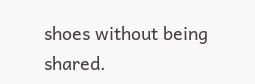shoes without being shared.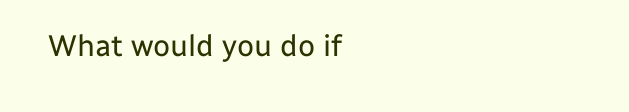What would you do if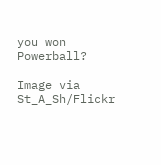you won Powerball?

Image via St_A_Sh/Flickr